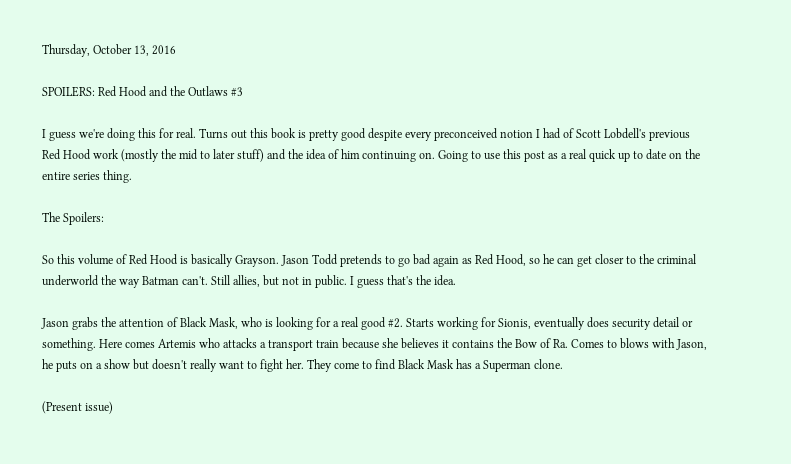Thursday, October 13, 2016

SPOILERS: Red Hood and the Outlaws #3

I guess we're doing this for real. Turns out this book is pretty good despite every preconceived notion I had of Scott Lobdell's previous Red Hood work (mostly the mid to later stuff) and the idea of him continuing on. Going to use this post as a real quick up to date on the entire series thing.

The Spoilers:

So this volume of Red Hood is basically Grayson. Jason Todd pretends to go bad again as Red Hood, so he can get closer to the criminal underworld the way Batman can't. Still allies, but not in public. I guess that's the idea.

Jason grabs the attention of Black Mask, who is looking for a real good #2. Starts working for Sionis, eventually does security detail or something. Here comes Artemis who attacks a transport train because she believes it contains the Bow of Ra. Comes to blows with Jason, he puts on a show but doesn't really want to fight her. They come to find Black Mask has a Superman clone.

(Present issue)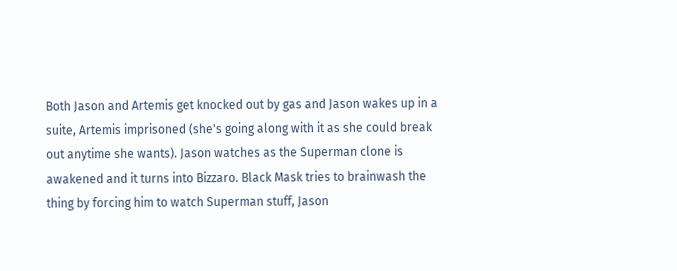Both Jason and Artemis get knocked out by gas and Jason wakes up in a suite, Artemis imprisoned (she's going along with it as she could break out anytime she wants). Jason watches as the Superman clone is awakened and it turns into Bizzaro. Black Mask tries to brainwash the thing by forcing him to watch Superman stuff, Jason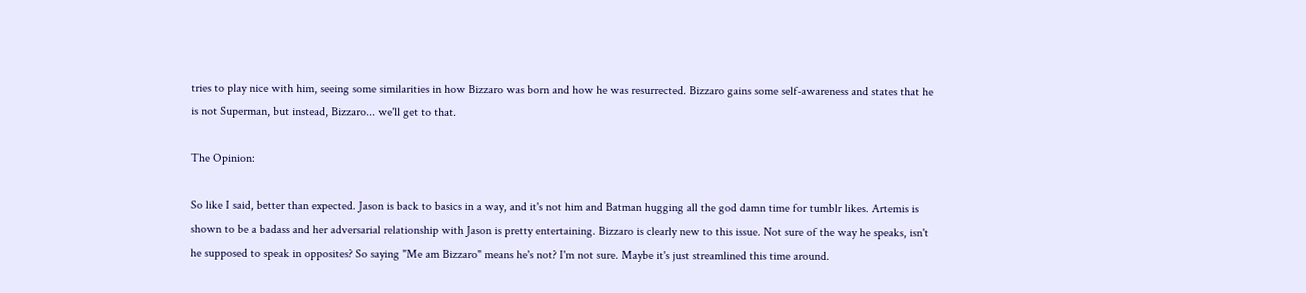tries to play nice with him, seeing some similarities in how Bizzaro was born and how he was resurrected. Bizzaro gains some self-awareness and states that he is not Superman, but instead, Bizzaro... we'll get to that.

The Opinion:

So like I said, better than expected. Jason is back to basics in a way, and it's not him and Batman hugging all the god damn time for tumblr likes. Artemis is shown to be a badass and her adversarial relationship with Jason is pretty entertaining. Bizzaro is clearly new to this issue. Not sure of the way he speaks, isn't he supposed to speak in opposites? So saying "Me am Bizzaro" means he's not? I'm not sure. Maybe it's just streamlined this time around.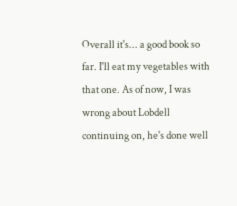Overall it's... a good book so far. I'll eat my vegetables with that one. As of now, I was wrong about Lobdell continuing on, he's done well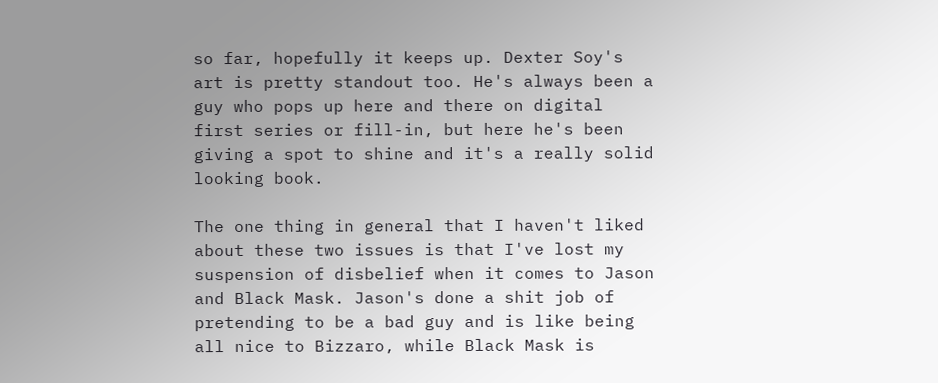so far, hopefully it keeps up. Dexter Soy's art is pretty standout too. He's always been a guy who pops up here and there on digital first series or fill-in, but here he's been giving a spot to shine and it's a really solid looking book.

The one thing in general that I haven't liked about these two issues is that I've lost my suspension of disbelief when it comes to Jason and Black Mask. Jason's done a shit job of pretending to be a bad guy and is like being all nice to Bizzaro, while Black Mask is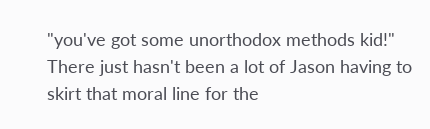"you've got some unorthodox methods kid!" There just hasn't been a lot of Jason having to skirt that moral line for the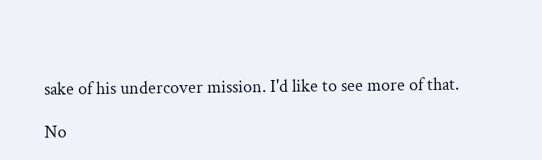sake of his undercover mission. I'd like to see more of that.

No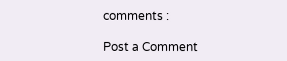comments :

Post a Comment